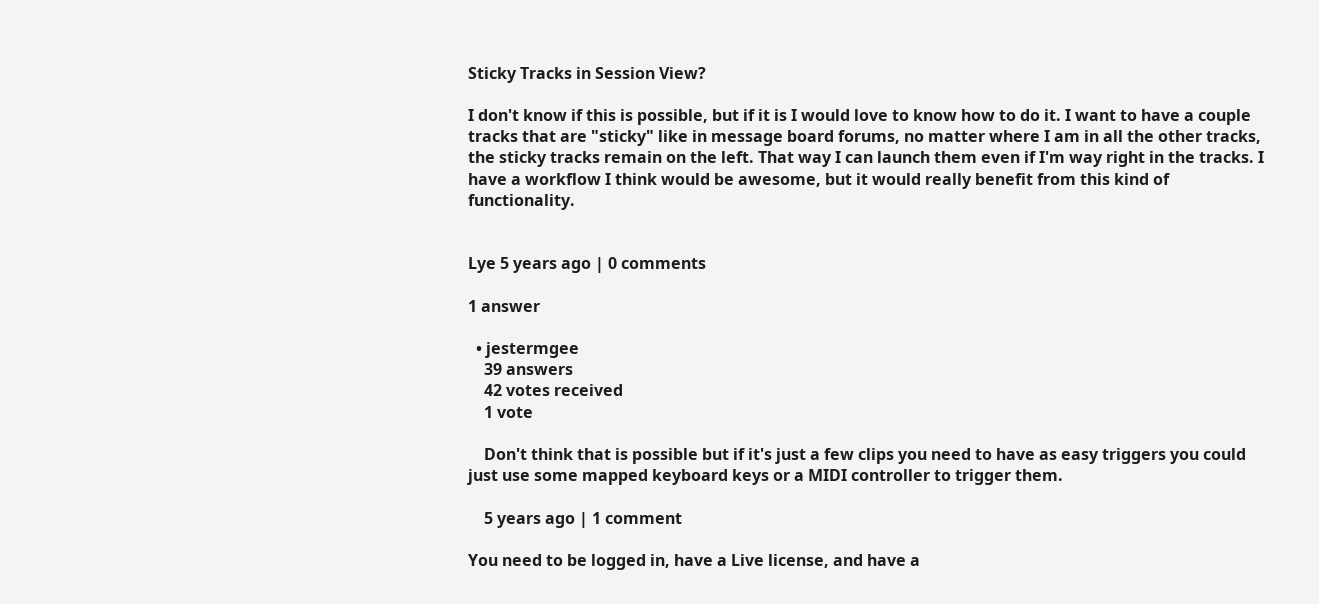Sticky Tracks in Session View?

I don't know if this is possible, but if it is I would love to know how to do it. I want to have a couple tracks that are "sticky" like in message board forums, no matter where I am in all the other tracks, the sticky tracks remain on the left. That way I can launch them even if I'm way right in the tracks. I have a workflow I think would be awesome, but it would really benefit from this kind of functionality.


Lye 5 years ago | 0 comments

1 answer

  • jestermgee
    39 answers
    42 votes received
    1 vote

    Don't think that is possible but if it's just a few clips you need to have as easy triggers you could just use some mapped keyboard keys or a MIDI controller to trigger them.

    5 years ago | 1 comment

You need to be logged in, have a Live license, and have a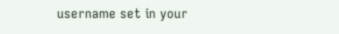username set in your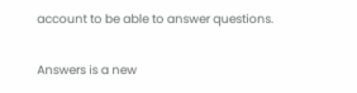account to be able to answer questions.

Answers is a new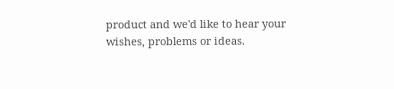product and we'd like to hear your wishes, problems or ideas.